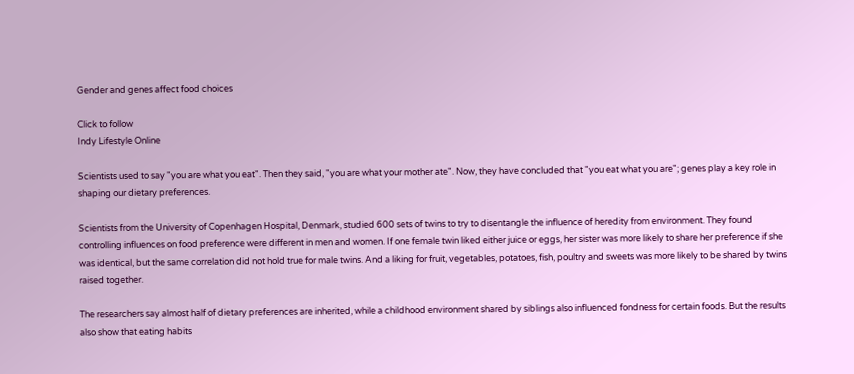Gender and genes affect food choices

Click to follow
Indy Lifestyle Online

Scientists used to say "you are what you eat". Then they said, "you are what your mother ate". Now, they have concluded that "you eat what you are"; genes play a key role in shaping our dietary preferences.

Scientists from the University of Copenhagen Hospital, Denmark, studied 600 sets of twins to try to disentangle the influence of heredity from environment. They found controlling influences on food preference were different in men and women. If one female twin liked either juice or eggs, her sister was more likely to share her preference if she was identical, but the same correlation did not hold true for male twins. And a liking for fruit, vegetables, potatoes, fish, poultry and sweets was more likely to be shared by twins raised together.

The researchers say almost half of dietary preferences are inherited, while a childhood environment shared by siblings also influenced fondness for certain foods. But the results also show that eating habits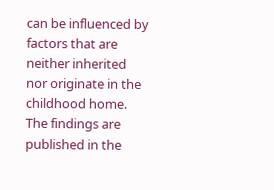can be influenced by factors that are neither inherited nor originate in the childhood home. The findings are published in the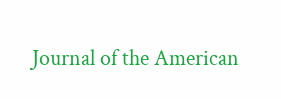Journal of the American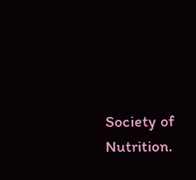Society of Nutrition.